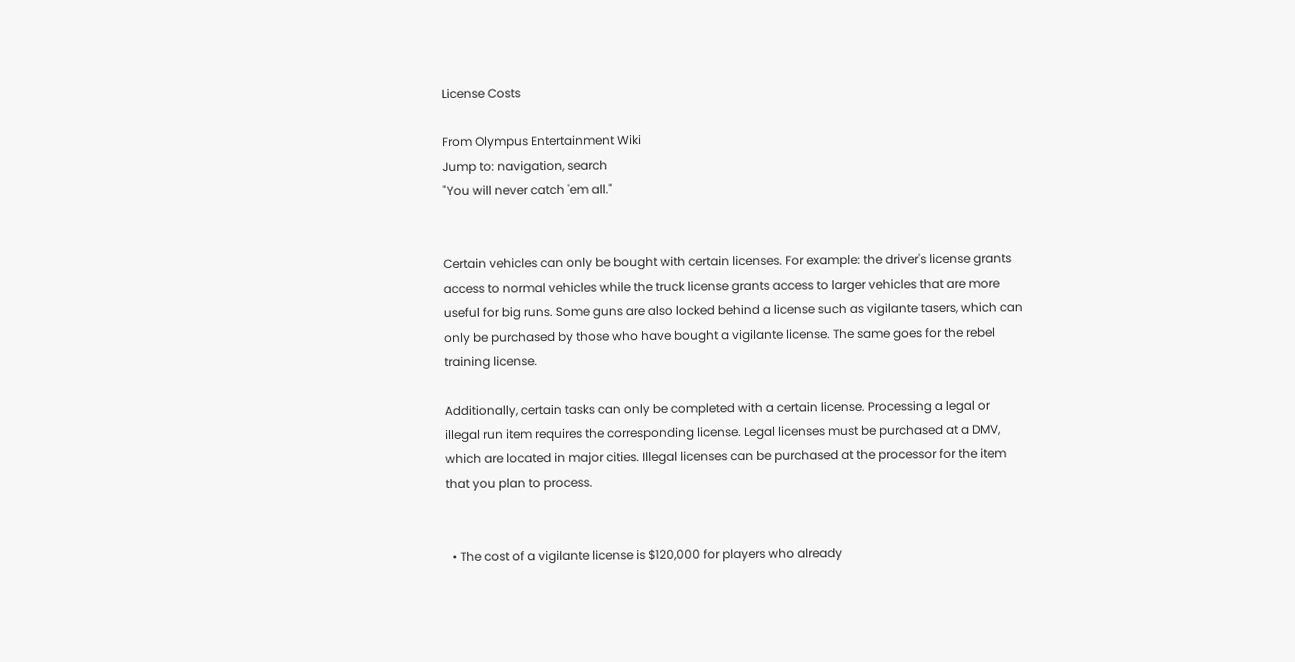License Costs

From Olympus Entertainment Wiki
Jump to: navigation, search
"You will never catch 'em all."


Certain vehicles can only be bought with certain licenses. For example: the driver's license grants access to normal vehicles while the truck license grants access to larger vehicles that are more useful for big runs. Some guns are also locked behind a license such as vigilante tasers, which can only be purchased by those who have bought a vigilante license. The same goes for the rebel training license.

Additionally, certain tasks can only be completed with a certain license. Processing a legal or illegal run item requires the corresponding license. Legal licenses must be purchased at a DMV, which are located in major cities. Illegal licenses can be purchased at the processor for the item that you plan to process.


  • The cost of a vigilante license is $120,000 for players who already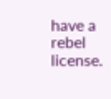have a rebel license.